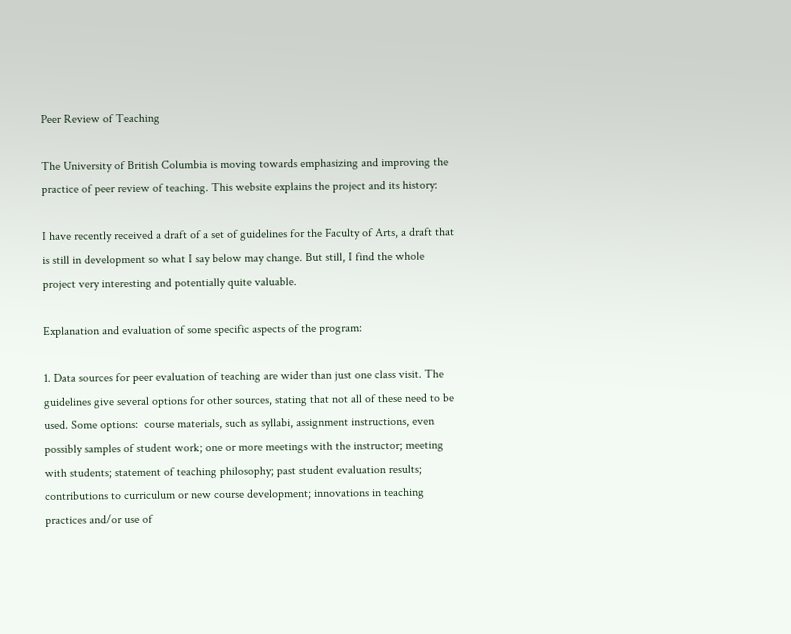Peer Review of Teaching

The University of British Columbia is moving towards emphasizing and improving the practice of peer review of teaching. This website explains the project and its history:

I have recently received a draft of a set of guidelines for the Faculty of Arts, a draft that is still in development so what I say below may change. But still, I find the whole project very interesting and potentially quite valuable.

Explanation and evaluation of some specific aspects of the program:

1. Data sources for peer evaluation of teaching are wider than just one class visit. The guidelines give several options for other sources, stating that not all of these need to be used. Some options:  course materials, such as syllabi, assignment instructions, even possibly samples of student work; one or more meetings with the instructor; meeting with students; statement of teaching philosophy; past student evaluation results; contributions to curriculum or new course development; innovations in teaching practices and/or use of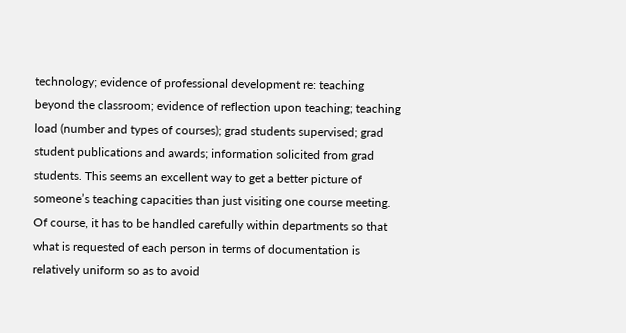technology; evidence of professional development re: teaching beyond the classroom; evidence of reflection upon teaching; teaching load (number and types of courses); grad students supervised; grad student publications and awards; information solicited from grad students. This seems an excellent way to get a better picture of someone’s teaching capacities than just visiting one course meeting. Of course, it has to be handled carefully within departments so that what is requested of each person in terms of documentation is relatively uniform so as to avoid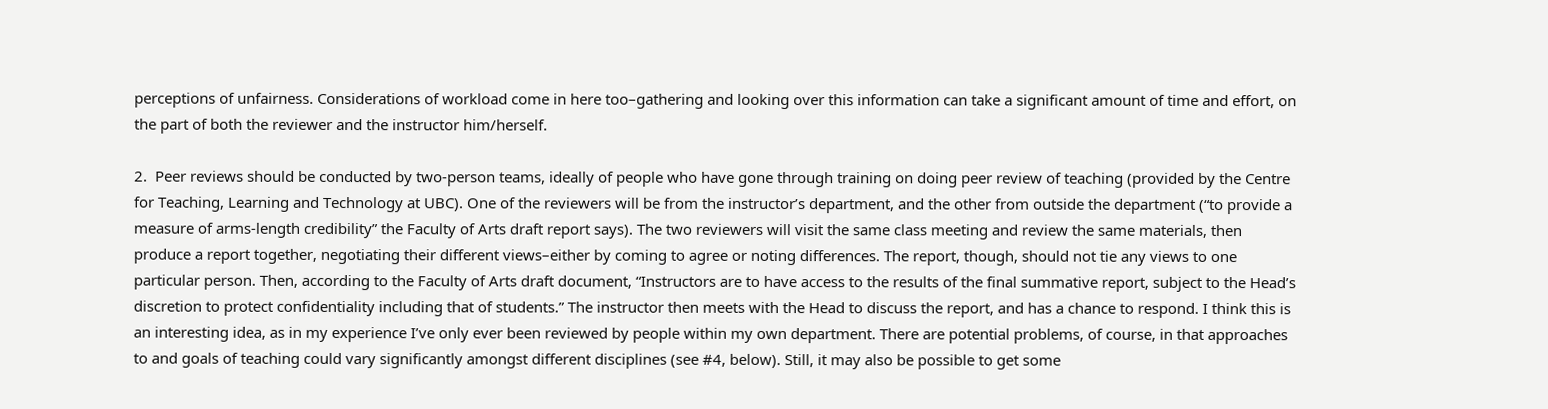perceptions of unfairness. Considerations of workload come in here too–gathering and looking over this information can take a significant amount of time and effort, on the part of both the reviewer and the instructor him/herself.

2.  Peer reviews should be conducted by two-person teams, ideally of people who have gone through training on doing peer review of teaching (provided by the Centre for Teaching, Learning and Technology at UBC). One of the reviewers will be from the instructor’s department, and the other from outside the department (“to provide a measure of arms-length credibility” the Faculty of Arts draft report says). The two reviewers will visit the same class meeting and review the same materials, then produce a report together, negotiating their different views–either by coming to agree or noting differences. The report, though, should not tie any views to one particular person. Then, according to the Faculty of Arts draft document, “Instructors are to have access to the results of the final summative report, subject to the Head’s discretion to protect confidentiality including that of students.” The instructor then meets with the Head to discuss the report, and has a chance to respond. I think this is an interesting idea, as in my experience I’ve only ever been reviewed by people within my own department. There are potential problems, of course, in that approaches to and goals of teaching could vary significantly amongst different disciplines (see #4, below). Still, it may also be possible to get some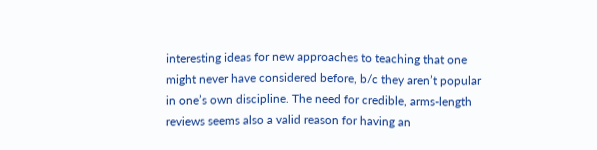interesting ideas for new approaches to teaching that one might never have considered before, b/c they aren’t popular in one’s own discipline. The need for credible, arms-length reviews seems also a valid reason for having an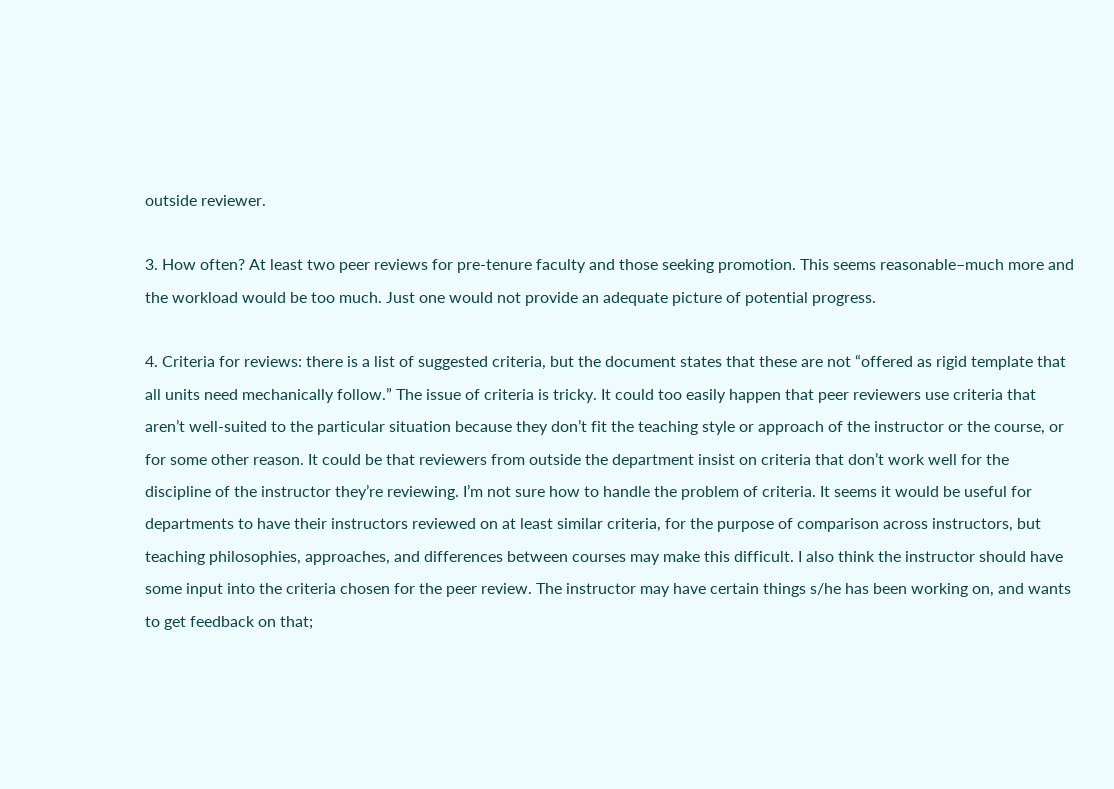outside reviewer.

3. How often? At least two peer reviews for pre-tenure faculty and those seeking promotion. This seems reasonable–much more and the workload would be too much. Just one would not provide an adequate picture of potential progress.

4. Criteria for reviews: there is a list of suggested criteria, but the document states that these are not “offered as rigid template that all units need mechanically follow.” The issue of criteria is tricky. It could too easily happen that peer reviewers use criteria that aren’t well-suited to the particular situation because they don’t fit the teaching style or approach of the instructor or the course, or for some other reason. It could be that reviewers from outside the department insist on criteria that don’t work well for the discipline of the instructor they’re reviewing. I’m not sure how to handle the problem of criteria. It seems it would be useful for departments to have their instructors reviewed on at least similar criteria, for the purpose of comparison across instructors, but teaching philosophies, approaches, and differences between courses may make this difficult. I also think the instructor should have some input into the criteria chosen for the peer review. The instructor may have certain things s/he has been working on, and wants to get feedback on that;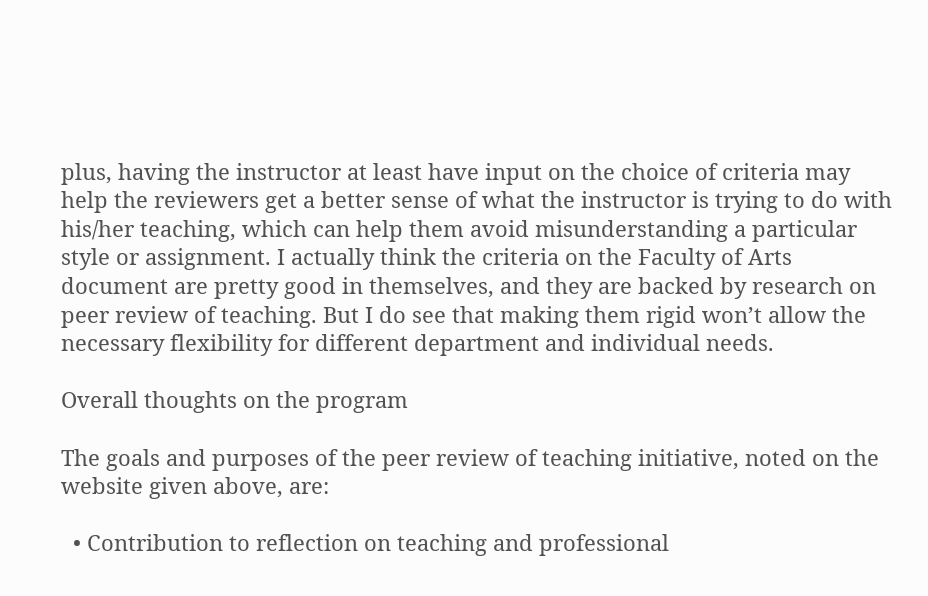plus, having the instructor at least have input on the choice of criteria may help the reviewers get a better sense of what the instructor is trying to do with his/her teaching, which can help them avoid misunderstanding a particular style or assignment. I actually think the criteria on the Faculty of Arts document are pretty good in themselves, and they are backed by research on peer review of teaching. But I do see that making them rigid won’t allow the necessary flexibility for different department and individual needs.

Overall thoughts on the program

The goals and purposes of the peer review of teaching initiative, noted on the website given above, are:

  • Contribution to reflection on teaching and professional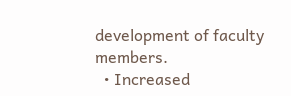development of faculty members.
  • Increased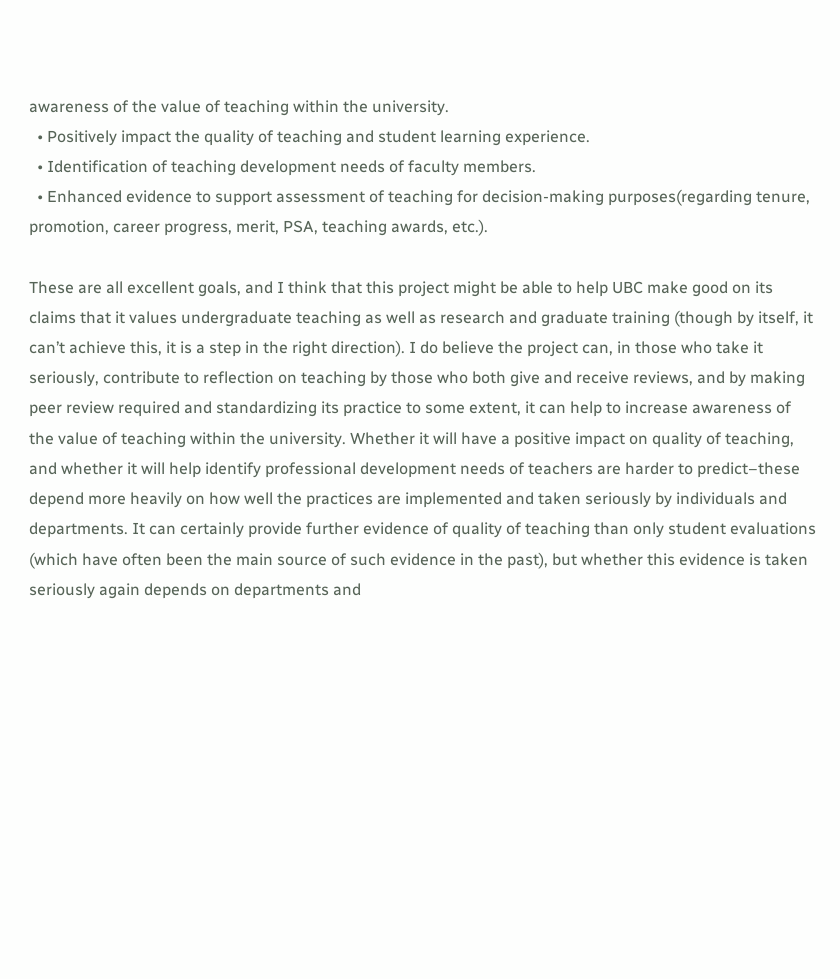awareness of the value of teaching within the university.
  • Positively impact the quality of teaching and student learning experience.
  • Identification of teaching development needs of faculty members.
  • Enhanced evidence to support assessment of teaching for decision-making purposes(regarding tenure, promotion, career progress, merit, PSA, teaching awards, etc.).

These are all excellent goals, and I think that this project might be able to help UBC make good on its claims that it values undergraduate teaching as well as research and graduate training (though by itself, it can’t achieve this, it is a step in the right direction). I do believe the project can, in those who take it seriously, contribute to reflection on teaching by those who both give and receive reviews, and by making peer review required and standardizing its practice to some extent, it can help to increase awareness of the value of teaching within the university. Whether it will have a positive impact on quality of teaching, and whether it will help identify professional development needs of teachers are harder to predict–these depend more heavily on how well the practices are implemented and taken seriously by individuals and departments. It can certainly provide further evidence of quality of teaching than only student evaluations (which have often been the main source of such evidence in the past), but whether this evidence is taken seriously again depends on departments and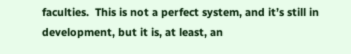faculties.  This is not a perfect system, and it’s still in development, but it is, at least, an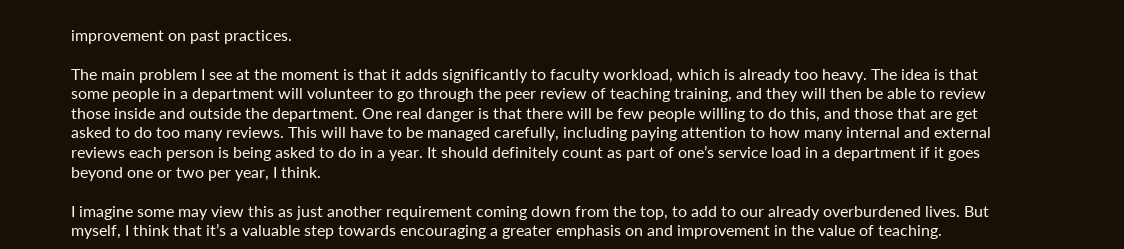improvement on past practices.

The main problem I see at the moment is that it adds significantly to faculty workload, which is already too heavy. The idea is that some people in a department will volunteer to go through the peer review of teaching training, and they will then be able to review those inside and outside the department. One real danger is that there will be few people willing to do this, and those that are get asked to do too many reviews. This will have to be managed carefully, including paying attention to how many internal and external reviews each person is being asked to do in a year. It should definitely count as part of one’s service load in a department if it goes beyond one or two per year, I think.

I imagine some may view this as just another requirement coming down from the top, to add to our already overburdened lives. But myself, I think that it’s a valuable step towards encouraging a greater emphasis on and improvement in the value of teaching.